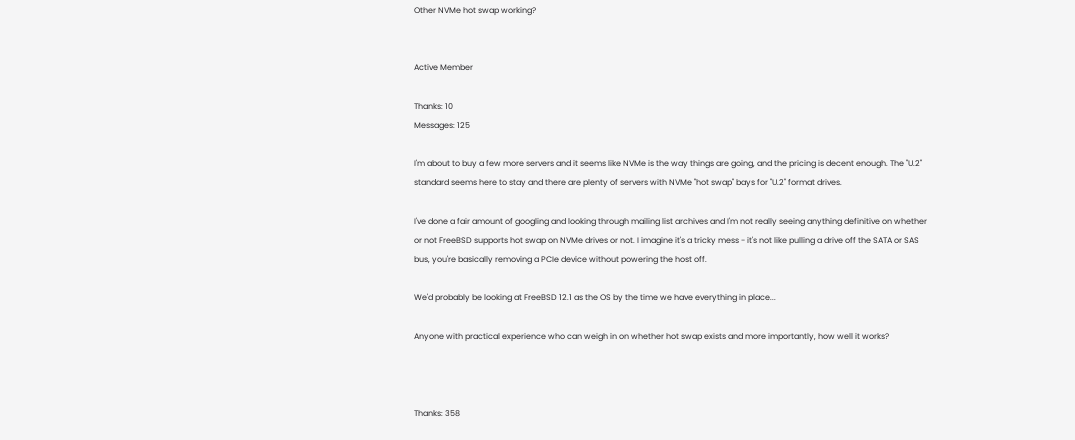Other NVMe hot swap working?


Active Member

Thanks: 10
Messages: 125

I'm about to buy a few more servers and it seems like NVMe is the way things are going, and the pricing is decent enough. The "U.2" standard seems here to stay and there are plenty of servers with NVMe "hot swap" bays for "U.2" format drives.

I've done a fair amount of googling and looking through mailing list archives and I'm not really seeing anything definitive on whether or not FreeBSD supports hot swap on NVMe drives or not. I imagine it's a tricky mess - it's not like pulling a drive off the SATA or SAS bus, you're basically removing a PCIe device without powering the host off.

We'd probably be looking at FreeBSD 12.1 as the OS by the time we have everything in place...

Anyone with practical experience who can weigh in on whether hot swap exists and more importantly, how well it works?



Thanks: 358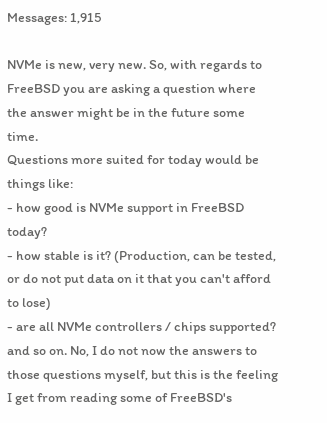Messages: 1,915

NVMe is new, very new. So, with regards to FreeBSD you are asking a question where the answer might be in the future some time.
Questions more suited for today would be things like:
- how good is NVMe support in FreeBSD today?
- how stable is it? (Production, can be tested, or do not put data on it that you can't afford to lose)
- are all NVMe controllers / chips supported?
and so on. No, I do not now the answers to those questions myself, but this is the feeling I get from reading some of FreeBSD's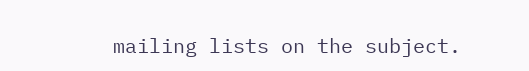mailing lists on the subject.